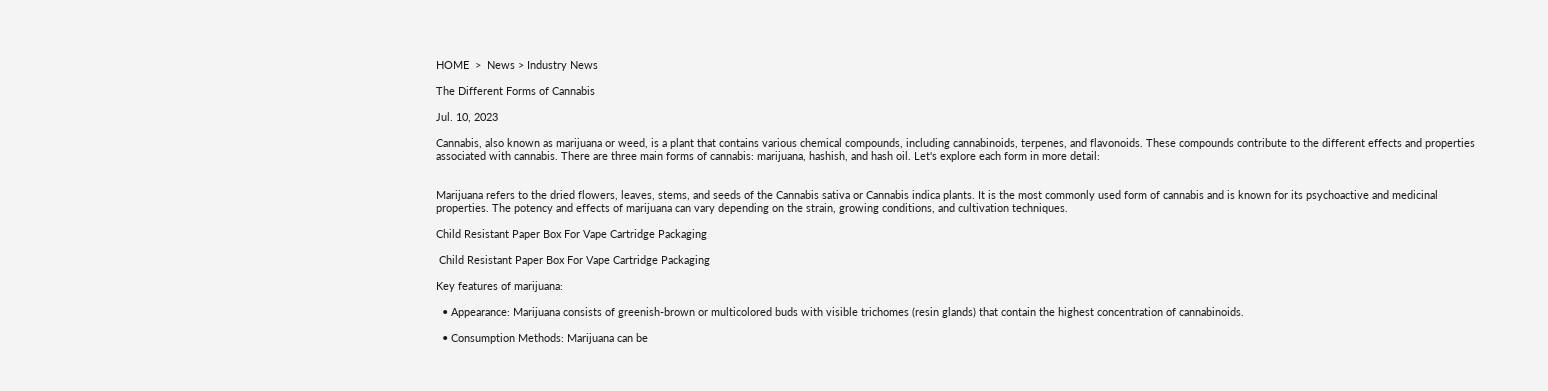HOME  >  News > Industry News

The Different Forms of Cannabis

Jul. 10, 2023

Cannabis, also known as marijuana or weed, is a plant that contains various chemical compounds, including cannabinoids, terpenes, and flavonoids. These compounds contribute to the different effects and properties associated with cannabis. There are three main forms of cannabis: marijuana, hashish, and hash oil. Let's explore each form in more detail:


Marijuana refers to the dried flowers, leaves, stems, and seeds of the Cannabis sativa or Cannabis indica plants. It is the most commonly used form of cannabis and is known for its psychoactive and medicinal properties. The potency and effects of marijuana can vary depending on the strain, growing conditions, and cultivation techniques.

Child Resistant Paper Box For Vape Cartridge Packaging

 Child Resistant Paper Box For Vape Cartridge Packaging

Key features of marijuana:

  • Appearance: Marijuana consists of greenish-brown or multicolored buds with visible trichomes (resin glands) that contain the highest concentration of cannabinoids.

  • Consumption Methods: Marijuana can be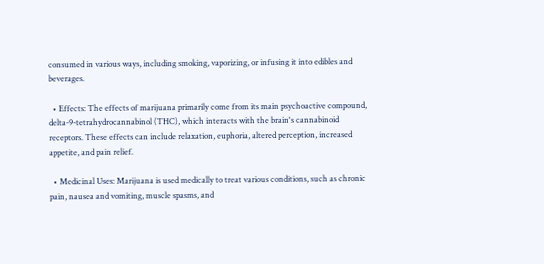consumed in various ways, including smoking, vaporizing, or infusing it into edibles and beverages.

  • Effects: The effects of marijuana primarily come from its main psychoactive compound, delta-9-tetrahydrocannabinol (THC), which interacts with the brain's cannabinoid receptors. These effects can include relaxation, euphoria, altered perception, increased appetite, and pain relief.

  • Medicinal Uses: Marijuana is used medically to treat various conditions, such as chronic pain, nausea and vomiting, muscle spasms, and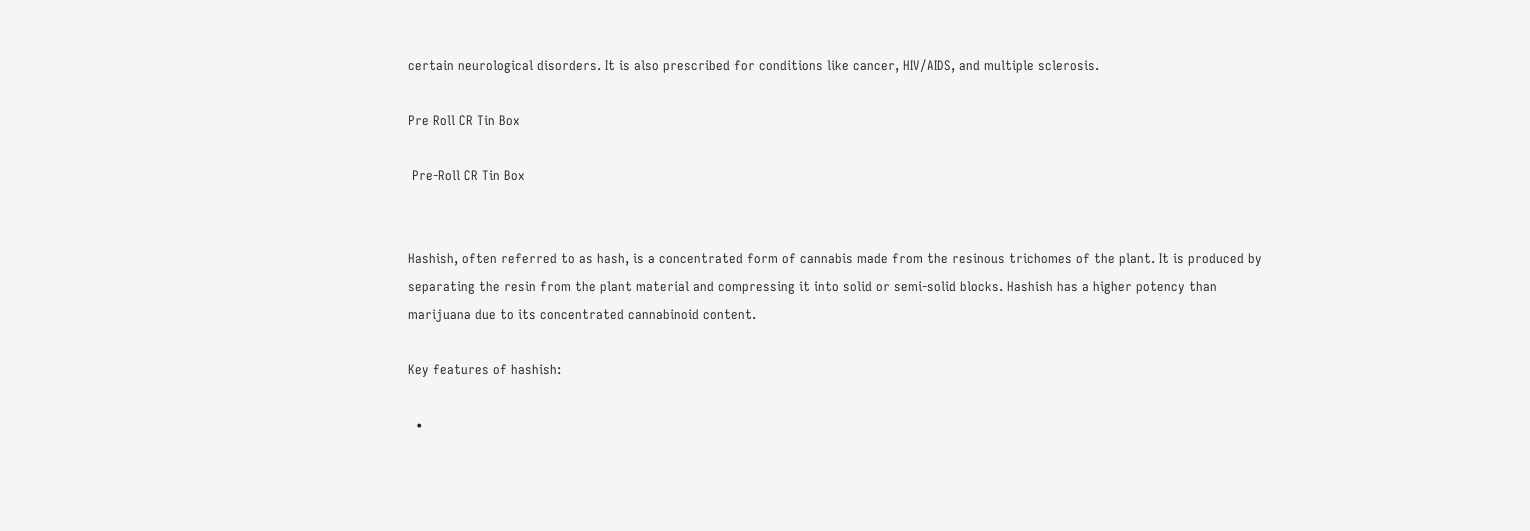certain neurological disorders. It is also prescribed for conditions like cancer, HIV/AIDS, and multiple sclerosis.

Pre Roll CR Tin Box

 Pre-Roll CR Tin Box


Hashish, often referred to as hash, is a concentrated form of cannabis made from the resinous trichomes of the plant. It is produced by separating the resin from the plant material and compressing it into solid or semi-solid blocks. Hashish has a higher potency than marijuana due to its concentrated cannabinoid content.

Key features of hashish:

  •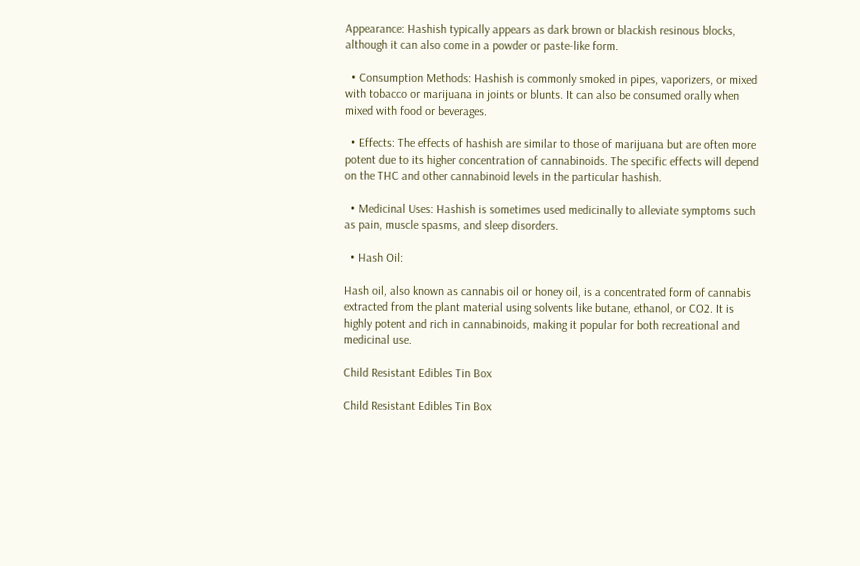Appearance: Hashish typically appears as dark brown or blackish resinous blocks, although it can also come in a powder or paste-like form.

  • Consumption Methods: Hashish is commonly smoked in pipes, vaporizers, or mixed with tobacco or marijuana in joints or blunts. It can also be consumed orally when mixed with food or beverages.

  • Effects: The effects of hashish are similar to those of marijuana but are often more potent due to its higher concentration of cannabinoids. The specific effects will depend on the THC and other cannabinoid levels in the particular hashish.

  • Medicinal Uses: Hashish is sometimes used medicinally to alleviate symptoms such as pain, muscle spasms, and sleep disorders.

  • Hash Oil:

Hash oil, also known as cannabis oil or honey oil, is a concentrated form of cannabis extracted from the plant material using solvents like butane, ethanol, or CO2. It is highly potent and rich in cannabinoids, making it popular for both recreational and medicinal use.

Child Resistant Edibles Tin Box

Child Resistant Edibles Tin Box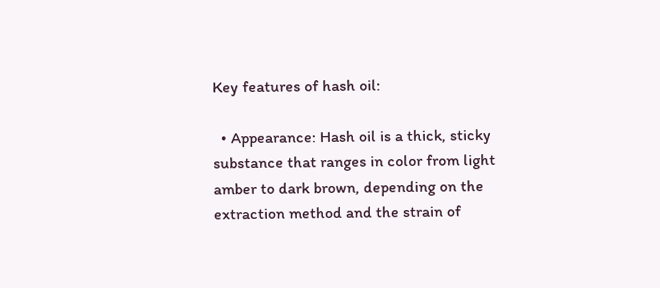Key features of hash oil:

  • Appearance: Hash oil is a thick, sticky substance that ranges in color from light amber to dark brown, depending on the extraction method and the strain of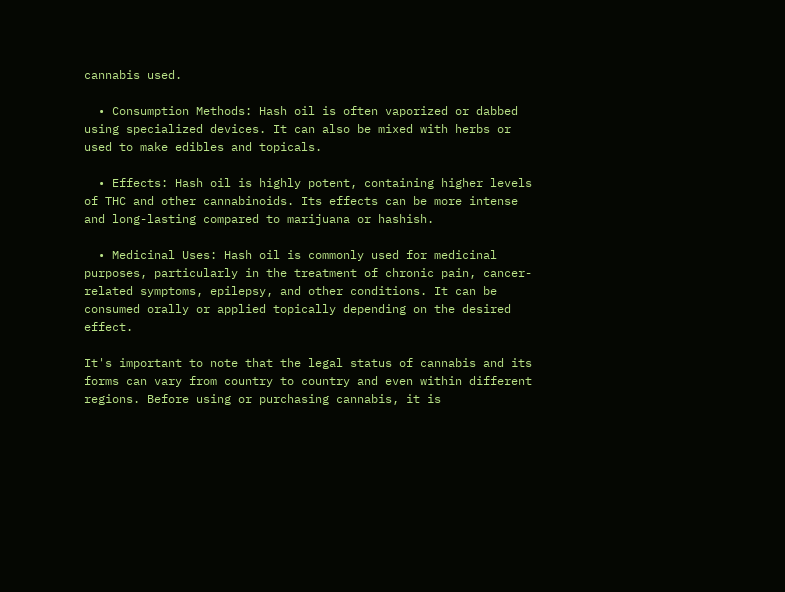cannabis used.

  • Consumption Methods: Hash oil is often vaporized or dabbed using specialized devices. It can also be mixed with herbs or used to make edibles and topicals.

  • Effects: Hash oil is highly potent, containing higher levels of THC and other cannabinoids. Its effects can be more intense and long-lasting compared to marijuana or hashish.

  • Medicinal Uses: Hash oil is commonly used for medicinal purposes, particularly in the treatment of chronic pain, cancer-related symptoms, epilepsy, and other conditions. It can be consumed orally or applied topically depending on the desired effect.

It's important to note that the legal status of cannabis and its forms can vary from country to country and even within different regions. Before using or purchasing cannabis, it is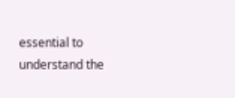essential to understand the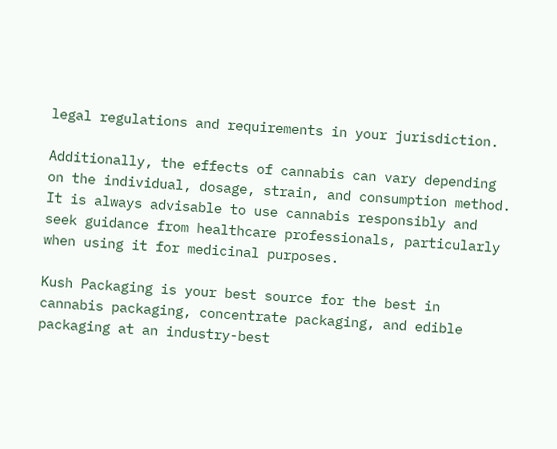legal regulations and requirements in your jurisdiction.

Additionally, the effects of cannabis can vary depending on the individual, dosage, strain, and consumption method. It is always advisable to use cannabis responsibly and seek guidance from healthcare professionals, particularly when using it for medicinal purposes.

Kush Packaging is your best source for the best in cannabis packaging, concentrate packaging, and edible packaging at an industry-best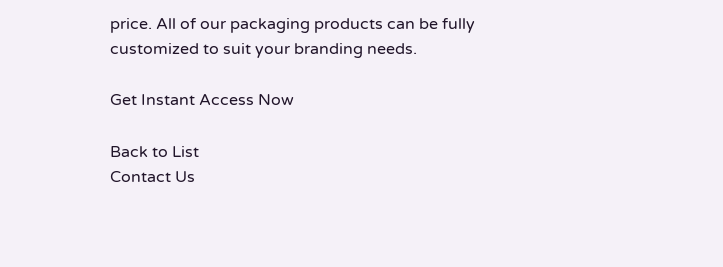price. All of our packaging products can be fully customized to suit your branding needs.

Get Instant Access Now

Back to List
Contact Us